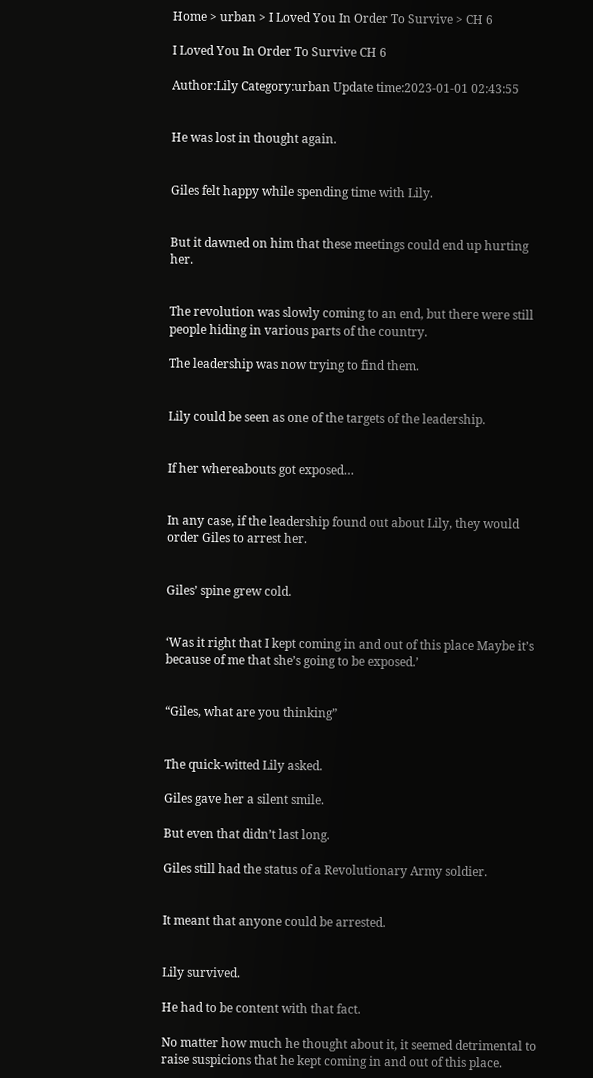Home > urban > I Loved You In Order To Survive > CH 6

I Loved You In Order To Survive CH 6

Author:Lily Category:urban Update time:2023-01-01 02:43:55


He was lost in thought again.


Giles felt happy while spending time with Lily.


But it dawned on him that these meetings could end up hurting her.


The revolution was slowly coming to an end, but there were still people hiding in various parts of the country.

The leadership was now trying to find them.


Lily could be seen as one of the targets of the leadership.


If her whereabouts got exposed…


In any case, if the leadership found out about Lily, they would order Giles to arrest her.


Giles’ spine grew cold.


‘Was it right that I kept coming in and out of this place Maybe it’s because of me that she’s going to be exposed.’


“Giles, what are you thinking”


The quick-witted Lily asked.

Giles gave her a silent smile.

But even that didn’t last long.

Giles still had the status of a Revolutionary Army soldier.


It meant that anyone could be arrested.


Lily survived.

He had to be content with that fact.

No matter how much he thought about it, it seemed detrimental to raise suspicions that he kept coming in and out of this place.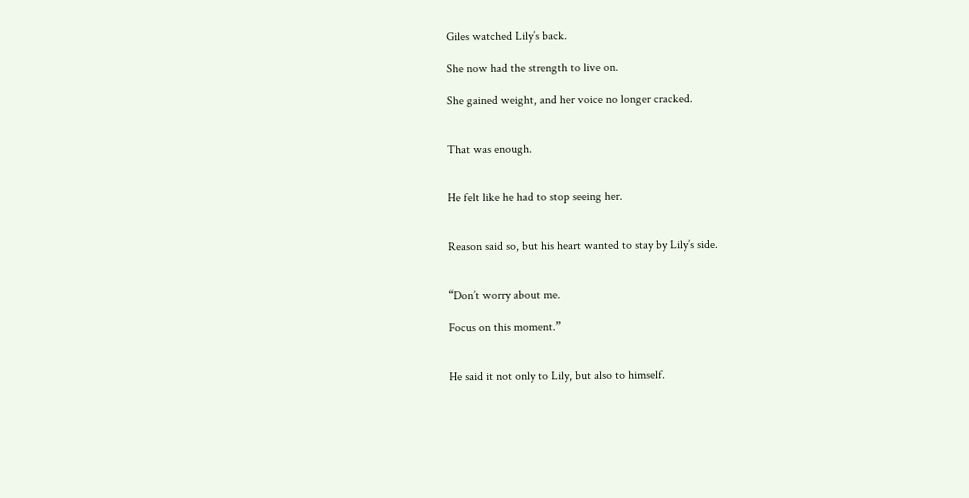Giles watched Lily’s back.

She now had the strength to live on.

She gained weight, and her voice no longer cracked.


That was enough.


He felt like he had to stop seeing her.


Reason said so, but his heart wanted to stay by Lily’s side.


“Don’t worry about me.

Focus on this moment.”


He said it not only to Lily, but also to himself.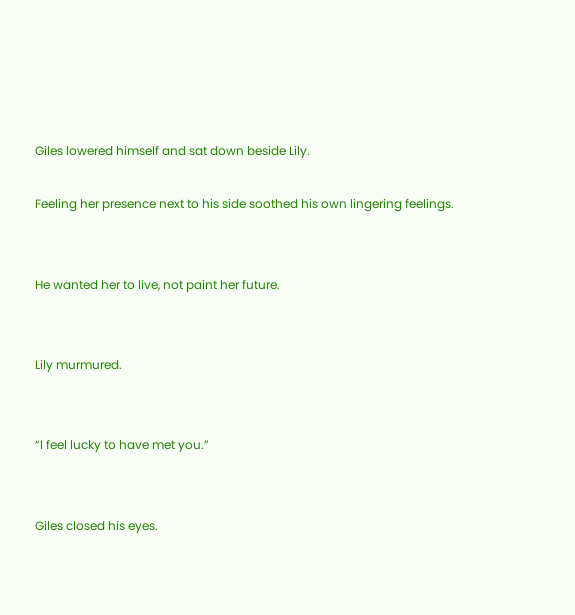Giles lowered himself and sat down beside Lily.

Feeling her presence next to his side soothed his own lingering feelings.


He wanted her to live, not paint her future.


Lily murmured.


“I feel lucky to have met you.”


Giles closed his eyes.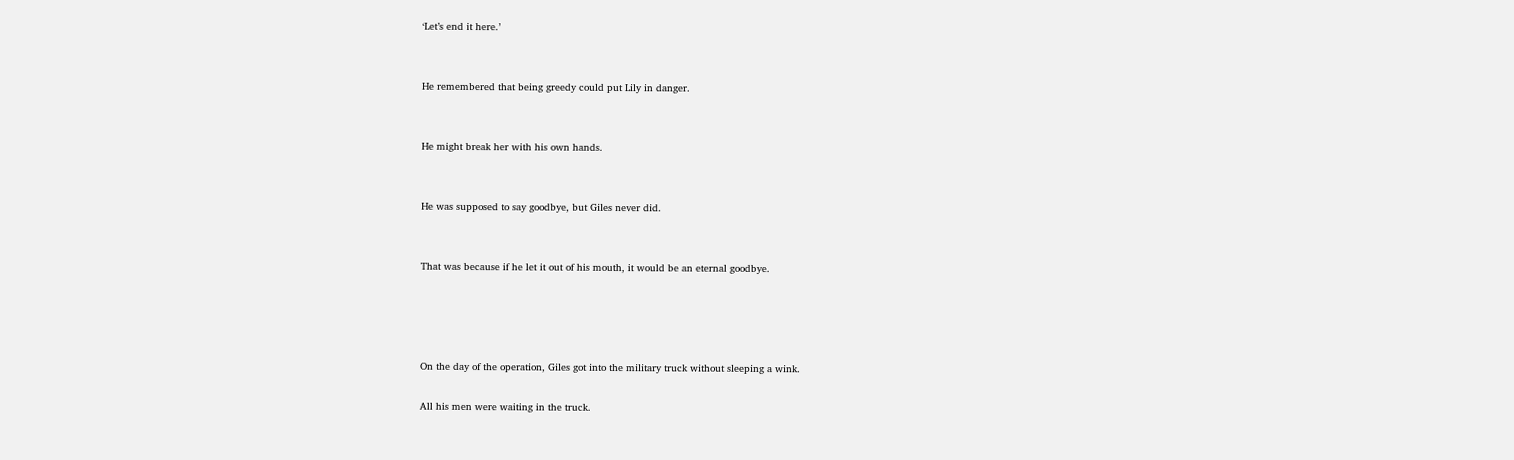‘Let’s end it here.’


He remembered that being greedy could put Lily in danger.


He might break her with his own hands.


He was supposed to say goodbye, but Giles never did.


That was because if he let it out of his mouth, it would be an eternal goodbye.




On the day of the operation, Giles got into the military truck without sleeping a wink.

All his men were waiting in the truck.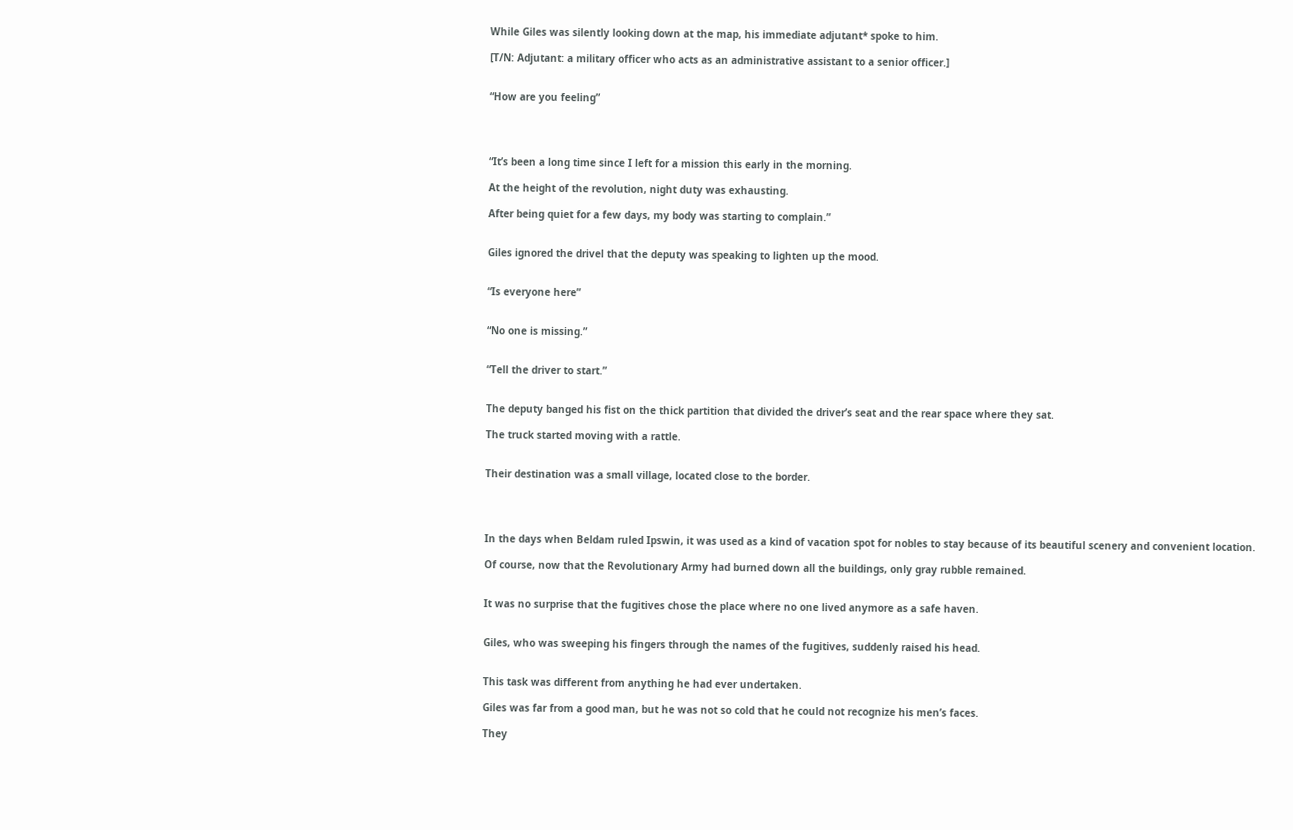While Giles was silently looking down at the map, his immediate adjutant* spoke to him.

[T/N: Adjutant: a military officer who acts as an administrative assistant to a senior officer.]


“How are you feeling”




“It’s been a long time since I left for a mission this early in the morning.

At the height of the revolution, night duty was exhausting.

After being quiet for a few days, my body was starting to complain.”


Giles ignored the drivel that the deputy was speaking to lighten up the mood.


“Is everyone here”


“No one is missing.”


“Tell the driver to start.”


The deputy banged his fist on the thick partition that divided the driver’s seat and the rear space where they sat.

The truck started moving with a rattle.


Their destination was a small village, located close to the border.




In the days when Beldam ruled Ipswin, it was used as a kind of vacation spot for nobles to stay because of its beautiful scenery and convenient location.

Of course, now that the Revolutionary Army had burned down all the buildings, only gray rubble remained.


It was no surprise that the fugitives chose the place where no one lived anymore as a safe haven.


Giles, who was sweeping his fingers through the names of the fugitives, suddenly raised his head.


This task was different from anything he had ever undertaken.

Giles was far from a good man, but he was not so cold that he could not recognize his men’s faces.

They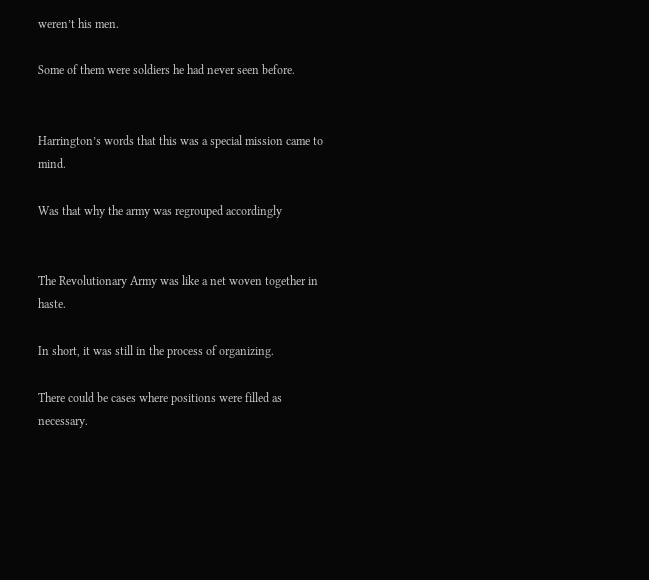weren’t his men.

Some of them were soldiers he had never seen before.


Harrington’s words that this was a special mission came to mind.

Was that why the army was regrouped accordingly


The Revolutionary Army was like a net woven together in haste.

In short, it was still in the process of organizing.

There could be cases where positions were filled as necessary.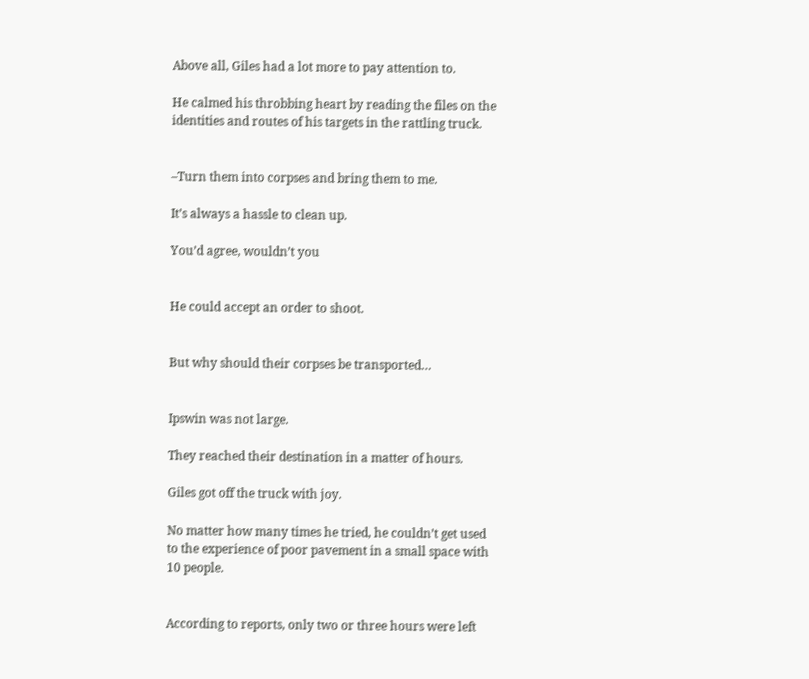Above all, Giles had a lot more to pay attention to.

He calmed his throbbing heart by reading the files on the identities and routes of his targets in the rattling truck.


–Turn them into corpses and bring them to me.

It’s always a hassle to clean up.

You’d agree, wouldn’t you


He could accept an order to shoot.


But why should their corpses be transported…


Ipswin was not large.

They reached their destination in a matter of hours.

Giles got off the truck with joy.

No matter how many times he tried, he couldn’t get used to the experience of poor pavement in a small space with 10 people.


According to reports, only two or three hours were left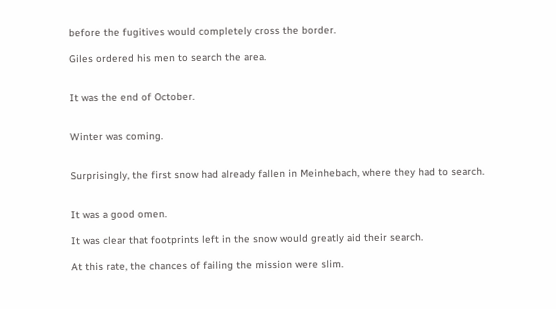before the fugitives would completely cross the border.

Giles ordered his men to search the area.


It was the end of October.


Winter was coming.


Surprisingly, the first snow had already fallen in Meinhebach, where they had to search.


It was a good omen.

It was clear that footprints left in the snow would greatly aid their search.

At this rate, the chances of failing the mission were slim.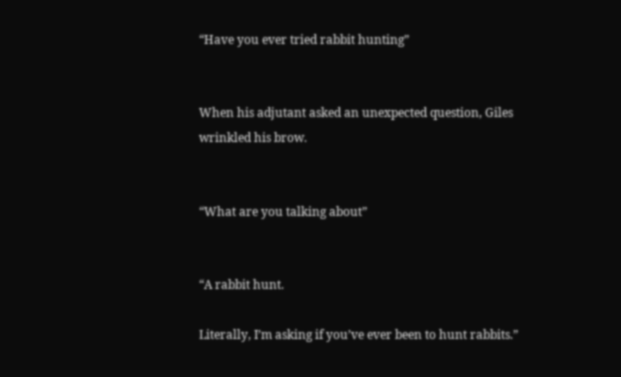“Have you ever tried rabbit hunting”


When his adjutant asked an unexpected question, Giles wrinkled his brow.


“What are you talking about”


“A rabbit hunt.

Literally, I’m asking if you’ve ever been to hunt rabbits.”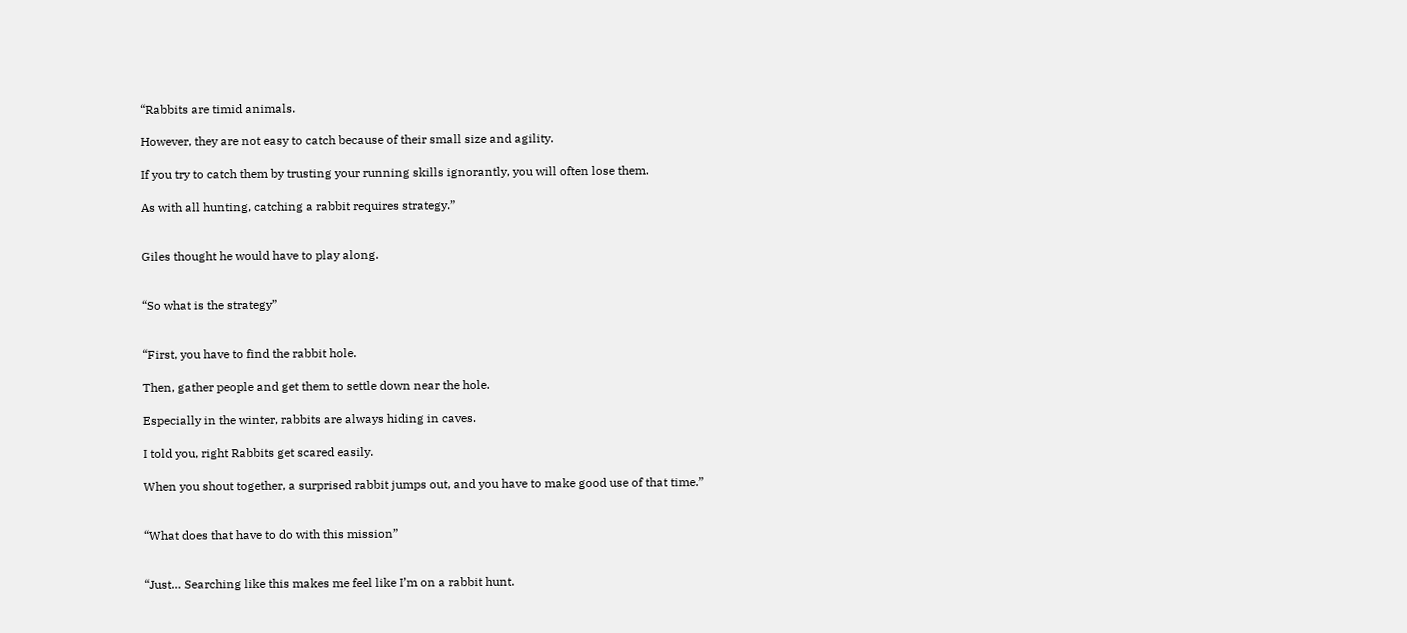“Rabbits are timid animals.

However, they are not easy to catch because of their small size and agility.

If you try to catch them by trusting your running skills ignorantly, you will often lose them.

As with all hunting, catching a rabbit requires strategy.”


Giles thought he would have to play along.


“So what is the strategy”


“First, you have to find the rabbit hole.

Then, gather people and get them to settle down near the hole.

Especially in the winter, rabbits are always hiding in caves.

I told you, right Rabbits get scared easily.

When you shout together, a surprised rabbit jumps out, and you have to make good use of that time.”


“What does that have to do with this mission”


“Just… Searching like this makes me feel like I’m on a rabbit hunt.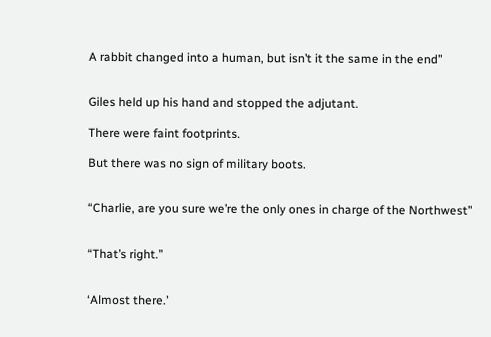A rabbit changed into a human, but isn’t it the same in the end”


Giles held up his hand and stopped the adjutant.

There were faint footprints.

But there was no sign of military boots.


“Charlie, are you sure we’re the only ones in charge of the Northwest”


“That’s right.”


‘Almost there.’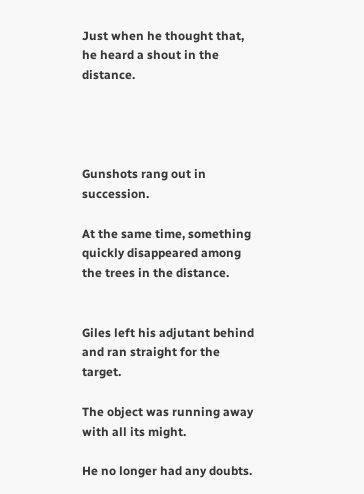Just when he thought that, he heard a shout in the distance.




Gunshots rang out in succession.

At the same time, something quickly disappeared among the trees in the distance.


Giles left his adjutant behind and ran straight for the target.

The object was running away with all its might.

He no longer had any doubts.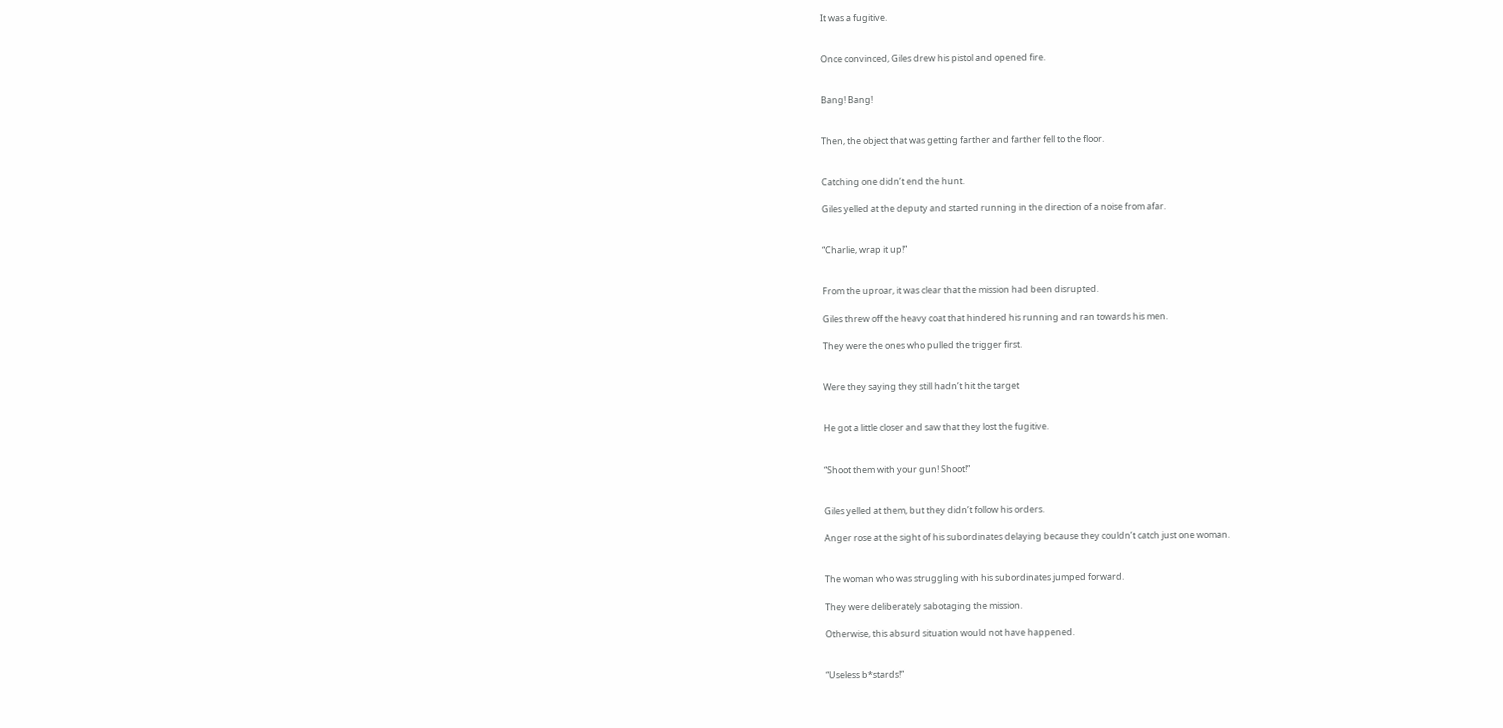It was a fugitive.


Once convinced, Giles drew his pistol and opened fire.


Bang! Bang!


Then, the object that was getting farther and farther fell to the floor.


Catching one didn’t end the hunt.

Giles yelled at the deputy and started running in the direction of a noise from afar.


“Charlie, wrap it up!”


From the uproar, it was clear that the mission had been disrupted.

Giles threw off the heavy coat that hindered his running and ran towards his men.

They were the ones who pulled the trigger first.


Were they saying they still hadn’t hit the target


He got a little closer and saw that they lost the fugitive.


“Shoot them with your gun! Shoot!”


Giles yelled at them, but they didn’t follow his orders.

Anger rose at the sight of his subordinates delaying because they couldn’t catch just one woman.


The woman who was struggling with his subordinates jumped forward.

They were deliberately sabotaging the mission.

Otherwise, this absurd situation would not have happened.


“Useless b*stards!”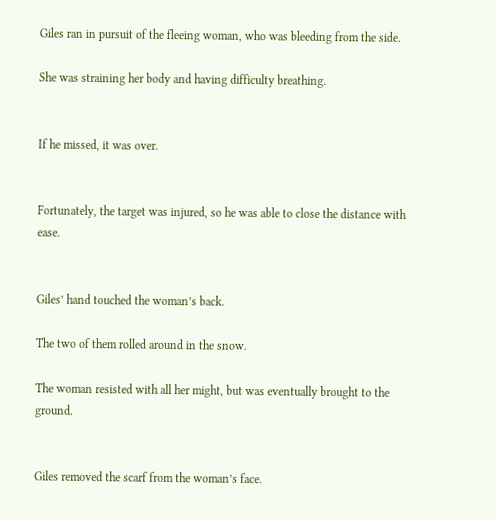Giles ran in pursuit of the fleeing woman, who was bleeding from the side.

She was straining her body and having difficulty breathing.


If he missed, it was over.


Fortunately, the target was injured, so he was able to close the distance with ease.


Giles’ hand touched the woman’s back.

The two of them rolled around in the snow.

The woman resisted with all her might, but was eventually brought to the ground.


Giles removed the scarf from the woman’s face.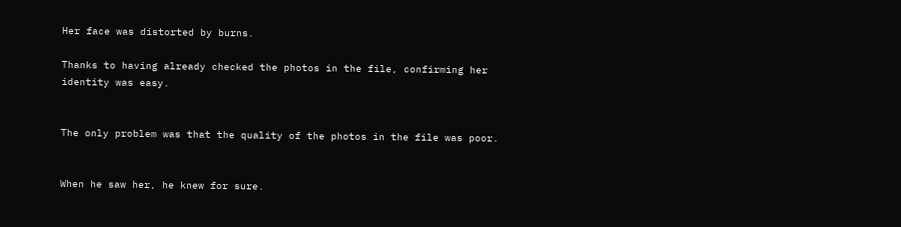Her face was distorted by burns.

Thanks to having already checked the photos in the file, confirming her identity was easy.


The only problem was that the quality of the photos in the file was poor.


When he saw her, he knew for sure.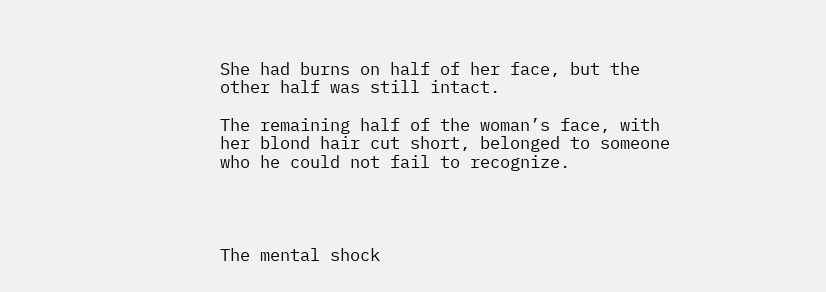She had burns on half of her face, but the other half was still intact.

The remaining half of the woman’s face, with her blond hair cut short, belonged to someone who he could not fail to recognize.




The mental shock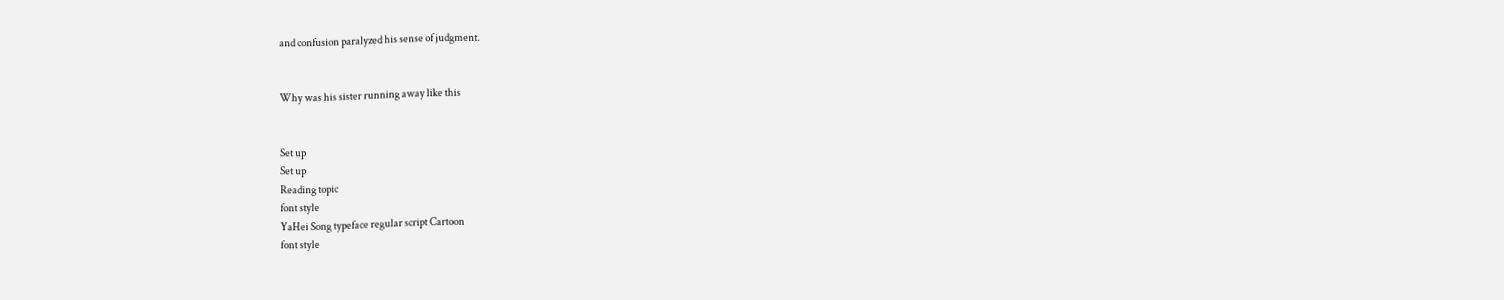and confusion paralyzed his sense of judgment.


Why was his sister running away like this


Set up
Set up
Reading topic
font style
YaHei Song typeface regular script Cartoon
font style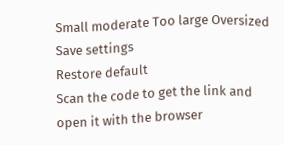Small moderate Too large Oversized
Save settings
Restore default
Scan the code to get the link and open it with the browser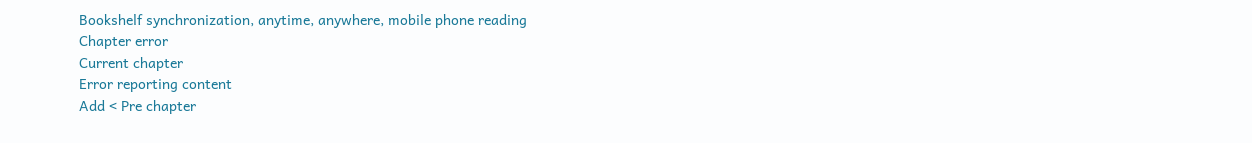Bookshelf synchronization, anytime, anywhere, mobile phone reading
Chapter error
Current chapter
Error reporting content
Add < Pre chapter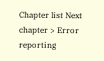Chapter list Next chapter > Error reporting